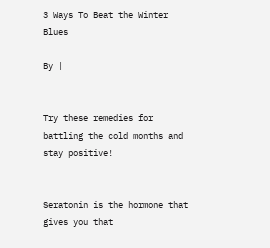3 Ways To Beat the Winter Blues

By |


Try these remedies for battling the cold months and stay positive!


Seratonin is the hormone that gives you that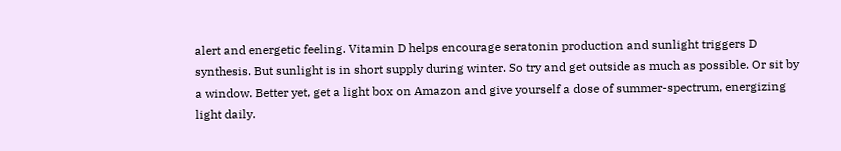alert and energetic feeling. Vitamin D helps encourage seratonin production and sunlight triggers D synthesis. But sunlight is in short supply during winter. So try and get outside as much as possible. Or sit by a window. Better yet, get a light box on Amazon and give yourself a dose of summer-spectrum, energizing light daily.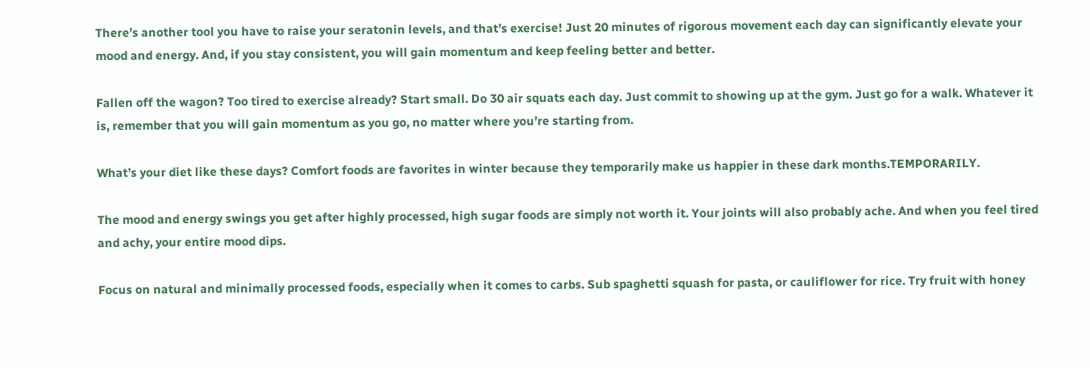There’s another tool you have to raise your seratonin levels, and that’s exercise! Just 20 minutes of rigorous movement each day can significantly elevate your mood and energy. And, if you stay consistent, you will gain momentum and keep feeling better and better.

Fallen off the wagon? Too tired to exercise already? Start small. Do 30 air squats each day. Just commit to showing up at the gym. Just go for a walk. Whatever it is, remember that you will gain momentum as you go, no matter where you’re starting from.

What’s your diet like these days? Comfort foods are favorites in winter because they temporarily make us happier in these dark months.TEMPORARILY.

The mood and energy swings you get after highly processed, high sugar foods are simply not worth it. Your joints will also probably ache. And when you feel tired and achy, your entire mood dips.

Focus on natural and minimally processed foods, especially when it comes to carbs. Sub spaghetti squash for pasta, or cauliflower for rice. Try fruit with honey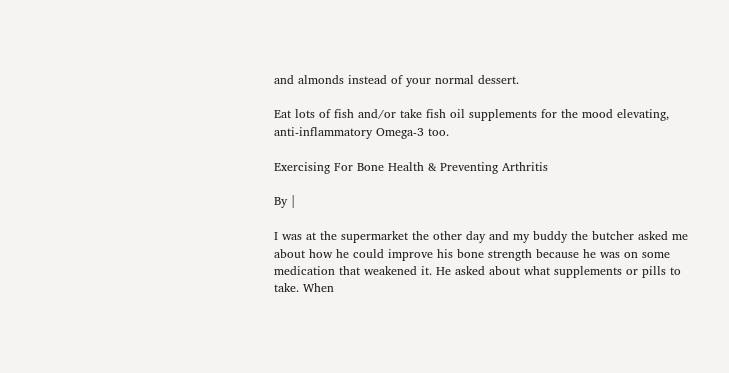and almonds instead of your normal dessert.

Eat lots of fish and/or take fish oil supplements for the mood elevating, anti-inflammatory Omega-3 too.

Exercising For Bone Health & Preventing Arthritis

By |

I was at the supermarket the other day and my buddy the butcher asked me about how he could improve his bone strength because he was on some medication that weakened it. He asked about what supplements or pills to take. When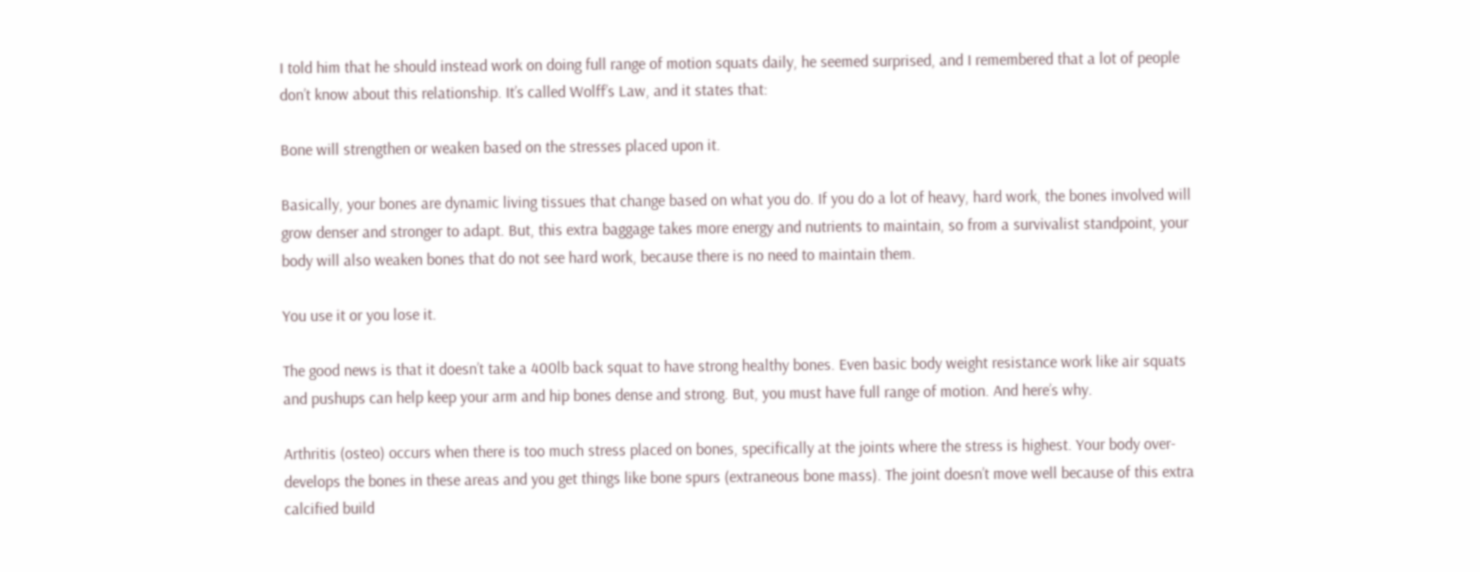I told him that he should instead work on doing full range of motion squats daily, he seemed surprised, and I remembered that a lot of people don’t know about this relationship. It’s called Wolff’s Law, and it states that:

Bone will strengthen or weaken based on the stresses placed upon it.

Basically, your bones are dynamic living tissues that change based on what you do. If you do a lot of heavy, hard work, the bones involved will grow denser and stronger to adapt. But, this extra baggage takes more energy and nutrients to maintain, so from a survivalist standpoint, your body will also weaken bones that do not see hard work, because there is no need to maintain them.

You use it or you lose it.

The good news is that it doesn’t take a 400lb back squat to have strong healthy bones. Even basic body weight resistance work like air squats and pushups can help keep your arm and hip bones dense and strong. But, you must have full range of motion. And here’s why.

Arthritis (osteo) occurs when there is too much stress placed on bones, specifically at the joints where the stress is highest. Your body over-develops the bones in these areas and you get things like bone spurs (extraneous bone mass). The joint doesn’t move well because of this extra calcified build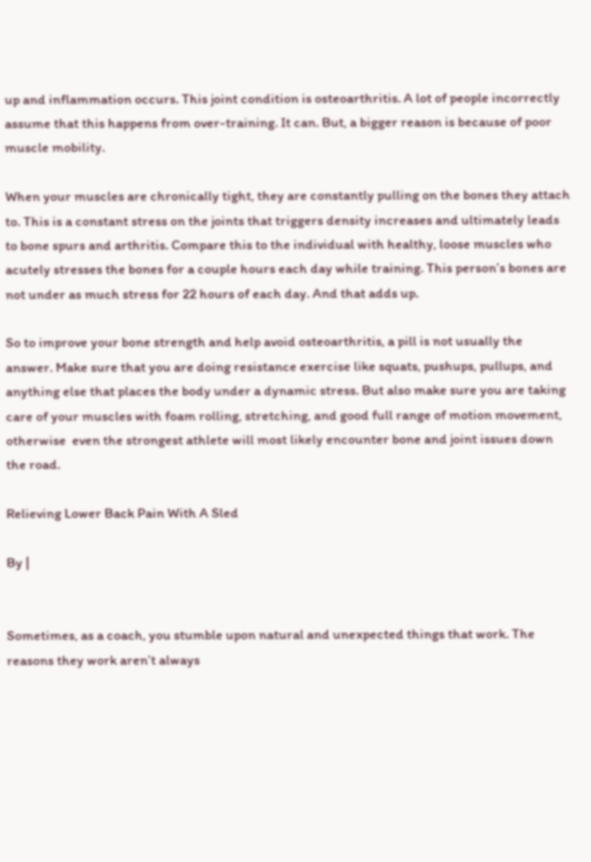up and inflammation occurs. This joint condition is osteoarthritis. A lot of people incorrectly assume that this happens from over-training. It can. But, a bigger reason is because of poor muscle mobility.

When your muscles are chronically tight, they are constantly pulling on the bones they attach to. This is a constant stress on the joints that triggers density increases and ultimately leads to bone spurs and arthritis. Compare this to the individual with healthy, loose muscles who acutely stresses the bones for a couple hours each day while training. This person’s bones are not under as much stress for 22 hours of each day. And that adds up.

So to improve your bone strength and help avoid osteoarthritis, a pill is not usually the answer. Make sure that you are doing resistance exercise like squats, pushups, pullups, and anything else that places the body under a dynamic stress. But also make sure you are taking care of your muscles with foam rolling, stretching, and good full range of motion movement, otherwise  even the strongest athlete will most likely encounter bone and joint issues down the road.

Relieving Lower Back Pain With A Sled

By |


Sometimes, as a coach, you stumble upon natural and unexpected things that work. The reasons they work aren’t always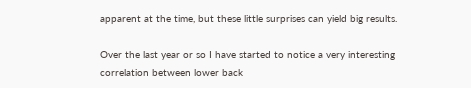apparent at the time, but these little surprises can yield big results.

Over the last year or so I have started to notice a very interesting correlation between lower back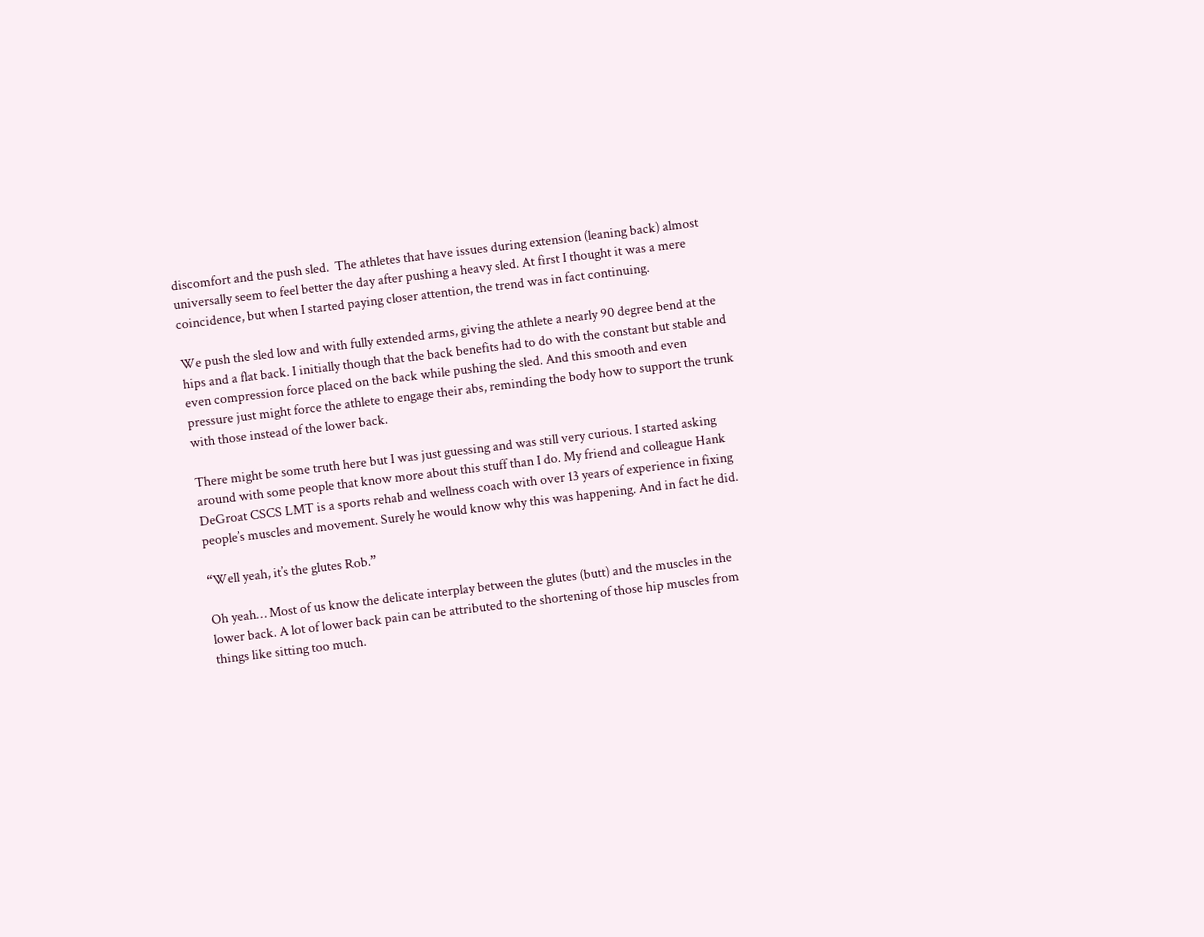discomfort and the push sled.  The athletes that have issues during extension (leaning back) almost universally seem to feel better the day after pushing a heavy sled. At first I thought it was a mere coincidence, but when I started paying closer attention, the trend was in fact continuing.

We push the sled low and with fully extended arms, giving the athlete a nearly 90 degree bend at the hips and a flat back. I initially though that the back benefits had to do with the constant but stable and even compression force placed on the back while pushing the sled. And this smooth and even pressure just might force the athlete to engage their abs, reminding the body how to support the trunk with those instead of the lower back.

There might be some truth here but I was just guessing and was still very curious. I started asking around with some people that know more about this stuff than I do. My friend and colleague Hank DeGroat CSCS LMT is a sports rehab and wellness coach with over 13 years of experience in fixing people’s muscles and movement. Surely he would know why this was happening. And in fact he did.

“Well yeah, it’s the glutes Rob.”

Oh yeah… Most of us know the delicate interplay between the glutes (butt) and the muscles in the lower back. A lot of lower back pain can be attributed to the shortening of those hip muscles from things like sitting too much.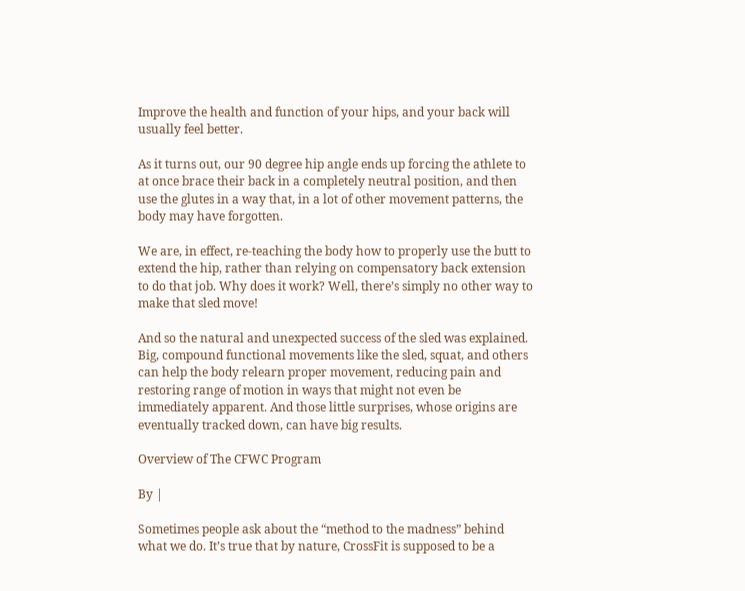Improve the health and function of your hips, and your back will usually feel better.

As it turns out, our 90 degree hip angle ends up forcing the athlete to at once brace their back in a completely neutral position, and then use the glutes in a way that, in a lot of other movement patterns, the body may have forgotten.

We are, in effect, re-teaching the body how to properly use the butt to extend the hip, rather than relying on compensatory back extension to do that job. Why does it work? Well, there’s simply no other way to make that sled move!

And so the natural and unexpected success of the sled was explained. Big, compound functional movements like the sled, squat, and others can help the body relearn proper movement, reducing pain and restoring range of motion in ways that might not even be immediately apparent. And those little surprises, whose origins are eventually tracked down, can have big results.

Overview of The CFWC Program

By |

Sometimes people ask about the “method to the madness” behind what we do. It’s true that by nature, CrossFit is supposed to be a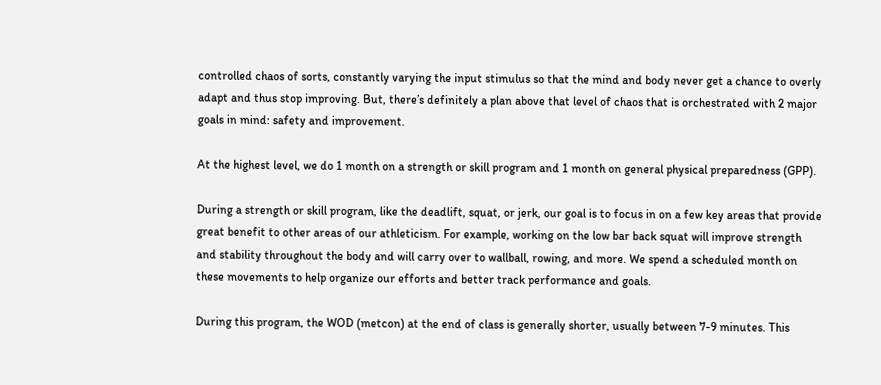controlled chaos of sorts, constantly varying the input stimulus so that the mind and body never get a chance to overly adapt and thus stop improving. But, there’s definitely a plan above that level of chaos that is orchestrated with 2 major goals in mind: safety and improvement.

At the highest level, we do 1 month on a strength or skill program and 1 month on general physical preparedness (GPP).

During a strength or skill program, like the deadlift, squat, or jerk, our goal is to focus in on a few key areas that provide great benefit to other areas of our athleticism. For example, working on the low bar back squat will improve strength and stability throughout the body and will carry over to wallball, rowing, and more. We spend a scheduled month on these movements to help organize our efforts and better track performance and goals.

During this program, the WOD (metcon) at the end of class is generally shorter, usually between 7-9 minutes. This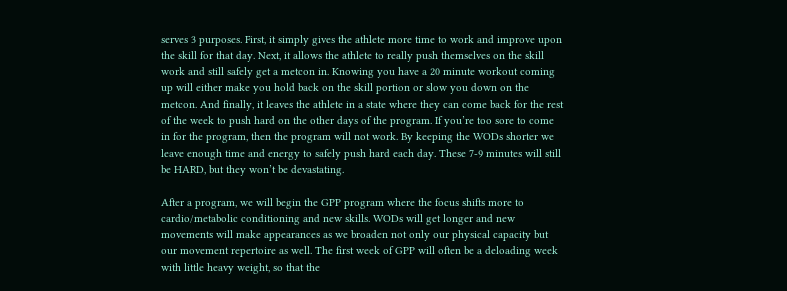serves 3 purposes. First, it simply gives the athlete more time to work and improve upon the skill for that day. Next, it allows the athlete to really push themselves on the skill work and still safely get a metcon in. Knowing you have a 20 minute workout coming up will either make you hold back on the skill portion or slow you down on the metcon. And finally, it leaves the athlete in a state where they can come back for the rest of the week to push hard on the other days of the program. If you’re too sore to come in for the program, then the program will not work. By keeping the WODs shorter we leave enough time and energy to safely push hard each day. These 7-9 minutes will still be HARD, but they won’t be devastating.

After a program, we will begin the GPP program where the focus shifts more to cardio/metabolic conditioning and new skills. WODs will get longer and new movements will make appearances as we broaden not only our physical capacity but our movement repertoire as well. The first week of GPP will often be a deloading week with little heavy weight, so that the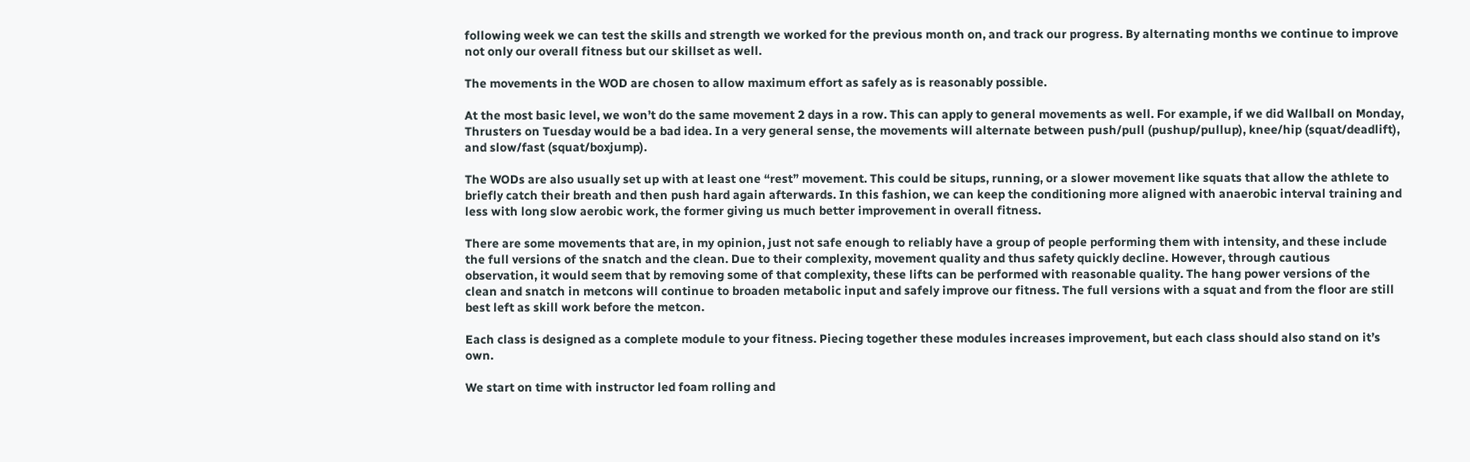following week we can test the skills and strength we worked for the previous month on, and track our progress. By alternating months we continue to improve not only our overall fitness but our skillset as well.

The movements in the WOD are chosen to allow maximum effort as safely as is reasonably possible.

At the most basic level, we won’t do the same movement 2 days in a row. This can apply to general movements as well. For example, if we did Wallball on Monday, Thrusters on Tuesday would be a bad idea. In a very general sense, the movements will alternate between push/pull (pushup/pullup), knee/hip (squat/deadlift), and slow/fast (squat/boxjump).

The WODs are also usually set up with at least one “rest” movement. This could be situps, running, or a slower movement like squats that allow the athlete to briefly catch their breath and then push hard again afterwards. In this fashion, we can keep the conditioning more aligned with anaerobic interval training and less with long slow aerobic work, the former giving us much better improvement in overall fitness.

There are some movements that are, in my opinion, just not safe enough to reliably have a group of people performing them with intensity, and these include the full versions of the snatch and the clean. Due to their complexity, movement quality and thus safety quickly decline. However, through cautious observation, it would seem that by removing some of that complexity, these lifts can be performed with reasonable quality. The hang power versions of the clean and snatch in metcons will continue to broaden metabolic input and safely improve our fitness. The full versions with a squat and from the floor are still best left as skill work before the metcon.

Each class is designed as a complete module to your fitness. Piecing together these modules increases improvement, but each class should also stand on it’s own.

We start on time with instructor led foam rolling and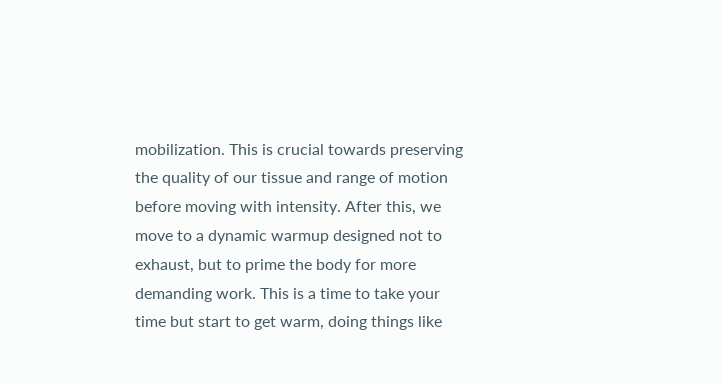mobilization. This is crucial towards preserving the quality of our tissue and range of motion before moving with intensity. After this, we move to a dynamic warmup designed not to exhaust, but to prime the body for more demanding work. This is a time to take your time but start to get warm, doing things like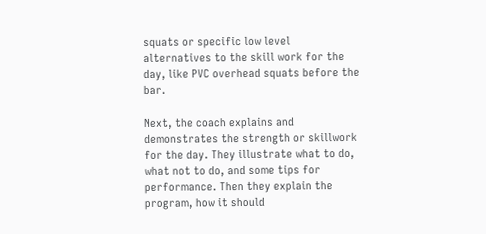squats or specific low level alternatives to the skill work for the day, like PVC overhead squats before the bar.

Next, the coach explains and demonstrates the strength or skillwork for the day. They illustrate what to do, what not to do, and some tips for performance. Then they explain the program, how it should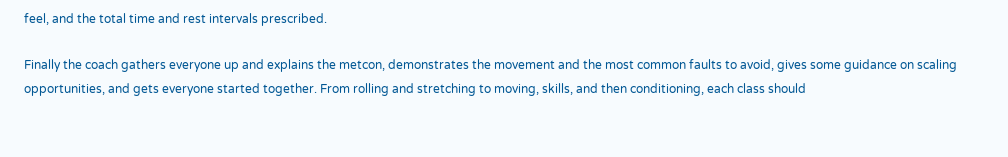feel, and the total time and rest intervals prescribed.

Finally the coach gathers everyone up and explains the metcon, demonstrates the movement and the most common faults to avoid, gives some guidance on scaling opportunities, and gets everyone started together. From rolling and stretching to moving, skills, and then conditioning, each class should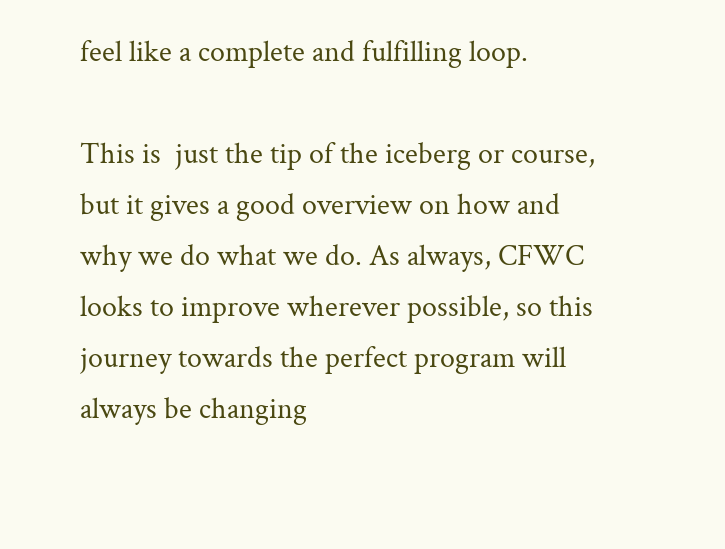feel like a complete and fulfilling loop.

This is  just the tip of the iceberg or course, but it gives a good overview on how and why we do what we do. As always, CFWC looks to improve wherever possible, so this journey towards the perfect program will always be changing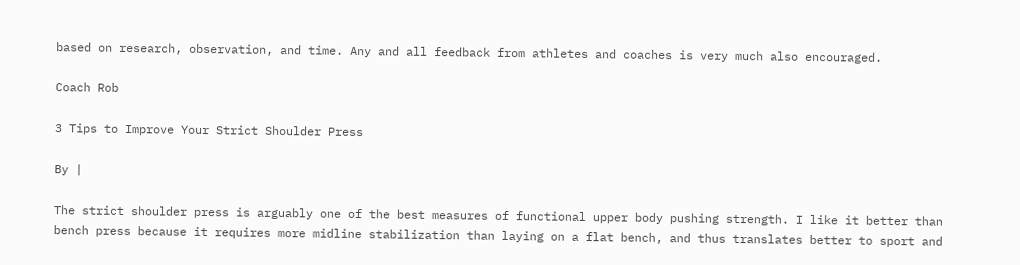based on research, observation, and time. Any and all feedback from athletes and coaches is very much also encouraged.

Coach Rob

3 Tips to Improve Your Strict Shoulder Press

By |

The strict shoulder press is arguably one of the best measures of functional upper body pushing strength. I like it better than bench press because it requires more midline stabilization than laying on a flat bench, and thus translates better to sport and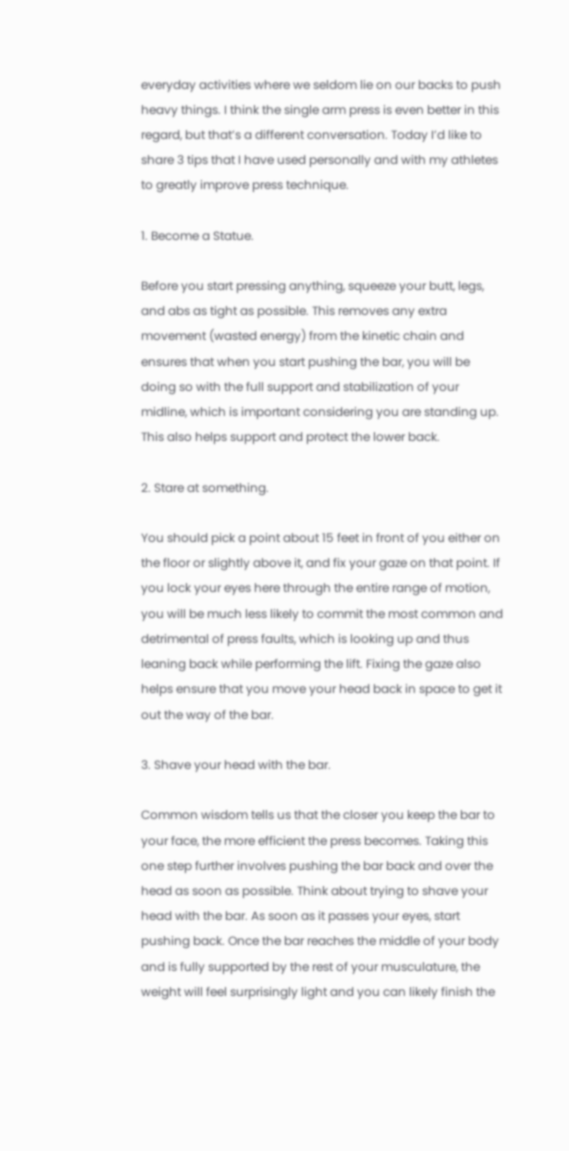everyday activities where we seldom lie on our backs to push heavy things. I think the single arm press is even better in this regard, but that’s a different conversation. Today I’d like to share 3 tips that I have used personally and with my athletes to greatly improve press technique.

1. Become a Statue.

Before you start pressing anything, squeeze your butt, legs, and abs as tight as possible. This removes any extra movement (wasted energy) from the kinetic chain and ensures that when you start pushing the bar, you will be doing so with the full support and stabilization of your midline, which is important considering you are standing up. This also helps support and protect the lower back.

2. Stare at something.

You should pick a point about 15 feet in front of you either on the floor or slightly above it, and fix your gaze on that point. If you lock your eyes here through the entire range of motion, you will be much less likely to commit the most common and detrimental of press faults, which is looking up and thus leaning back while performing the lift. Fixing the gaze also helps ensure that you move your head back in space to get it out the way of the bar.

3. Shave your head with the bar.

Common wisdom tells us that the closer you keep the bar to your face, the more efficient the press becomes. Taking this one step further involves pushing the bar back and over the head as soon as possible. Think about trying to shave your head with the bar. As soon as it passes your eyes, start pushing back. Once the bar reaches the middle of your body and is fully supported by the rest of your musculature, the weight will feel surprisingly light and you can likely finish the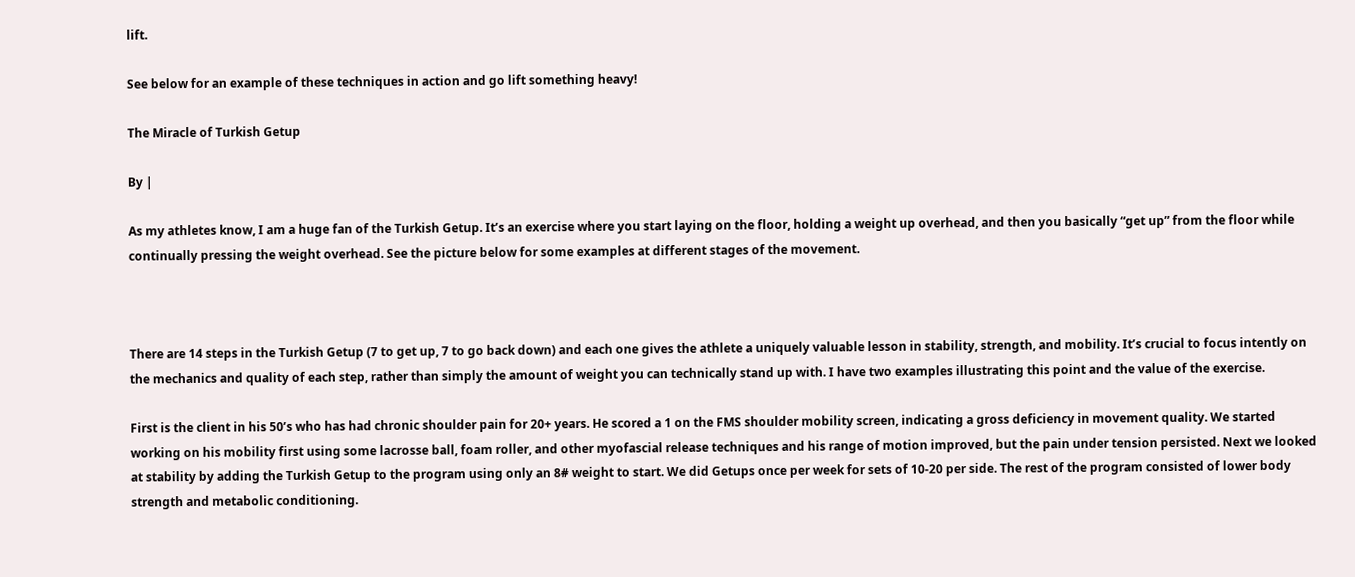lift.

See below for an example of these techniques in action and go lift something heavy!

The Miracle of Turkish Getup

By |

As my athletes know, I am a huge fan of the Turkish Getup. It’s an exercise where you start laying on the floor, holding a weight up overhead, and then you basically “get up” from the floor while continually pressing the weight overhead. See the picture below for some examples at different stages of the movement.



There are 14 steps in the Turkish Getup (7 to get up, 7 to go back down) and each one gives the athlete a uniquely valuable lesson in stability, strength, and mobility. It’s crucial to focus intently on the mechanics and quality of each step, rather than simply the amount of weight you can technically stand up with. I have two examples illustrating this point and the value of the exercise.

First is the client in his 50’s who has had chronic shoulder pain for 20+ years. He scored a 1 on the FMS shoulder mobility screen, indicating a gross deficiency in movement quality. We started working on his mobility first using some lacrosse ball, foam roller, and other myofascial release techniques and his range of motion improved, but the pain under tension persisted. Next we looked at stability by adding the Turkish Getup to the program using only an 8# weight to start. We did Getups once per week for sets of 10-20 per side. The rest of the program consisted of lower body strength and metabolic conditioning.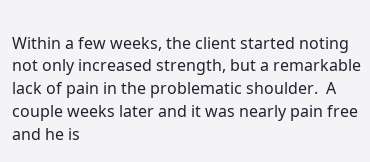Within a few weeks, the client started noting not only increased strength, but a remarkable lack of pain in the problematic shoulder.  A couple weeks later and it was nearly pain free and he is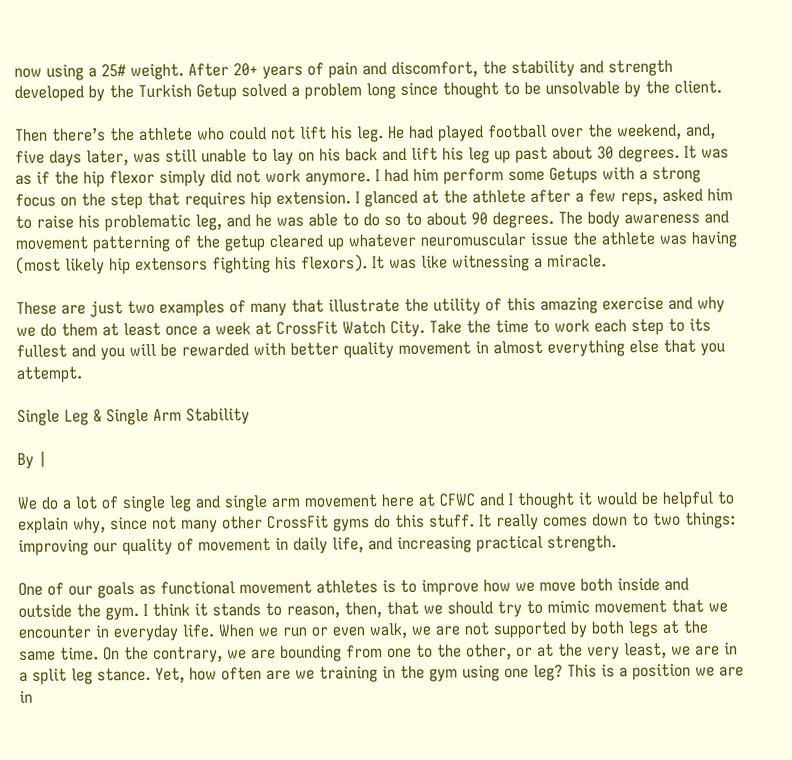now using a 25# weight. After 20+ years of pain and discomfort, the stability and strength developed by the Turkish Getup solved a problem long since thought to be unsolvable by the client.

Then there’s the athlete who could not lift his leg. He had played football over the weekend, and, five days later, was still unable to lay on his back and lift his leg up past about 30 degrees. It was as if the hip flexor simply did not work anymore. I had him perform some Getups with a strong focus on the step that requires hip extension. I glanced at the athlete after a few reps, asked him to raise his problematic leg, and he was able to do so to about 90 degrees. The body awareness and movement patterning of the getup cleared up whatever neuromuscular issue the athlete was having (most likely hip extensors fighting his flexors). It was like witnessing a miracle.

These are just two examples of many that illustrate the utility of this amazing exercise and why we do them at least once a week at CrossFit Watch City. Take the time to work each step to its fullest and you will be rewarded with better quality movement in almost everything else that you attempt.

Single Leg & Single Arm Stability

By |

We do a lot of single leg and single arm movement here at CFWC and I thought it would be helpful to explain why, since not many other CrossFit gyms do this stuff. It really comes down to two things: improving our quality of movement in daily life, and increasing practical strength.

One of our goals as functional movement athletes is to improve how we move both inside and outside the gym. I think it stands to reason, then, that we should try to mimic movement that we encounter in everyday life. When we run or even walk, we are not supported by both legs at the same time. On the contrary, we are bounding from one to the other, or at the very least, we are in a split leg stance. Yet, how often are we training in the gym using one leg? This is a position we are in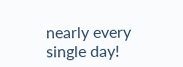nearly every single day!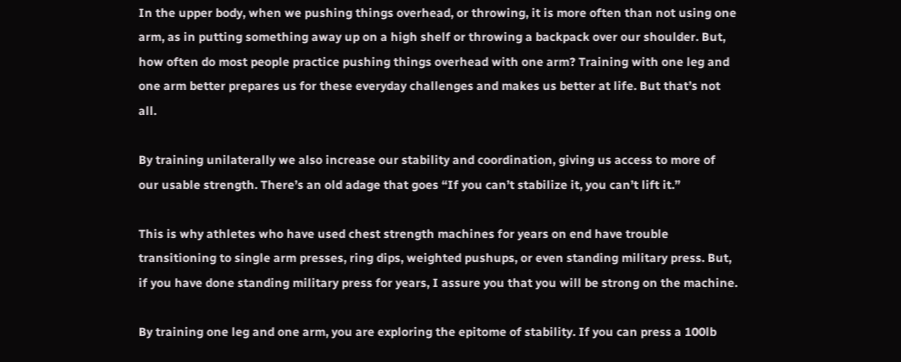In the upper body, when we pushing things overhead, or throwing, it is more often than not using one arm, as in putting something away up on a high shelf or throwing a backpack over our shoulder. But, how often do most people practice pushing things overhead with one arm? Training with one leg and one arm better prepares us for these everyday challenges and makes us better at life. But that’s not all.

By training unilaterally we also increase our stability and coordination, giving us access to more of our usable strength. There’s an old adage that goes “If you can’t stabilize it, you can’t lift it.”

This is why athletes who have used chest strength machines for years on end have trouble transitioning to single arm presses, ring dips, weighted pushups, or even standing military press. But, if you have done standing military press for years, I assure you that you will be strong on the machine.

By training one leg and one arm, you are exploring the epitome of stability. If you can press a 100lb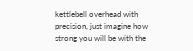kettlebell overhead with precision, just imagine how strong you will be with the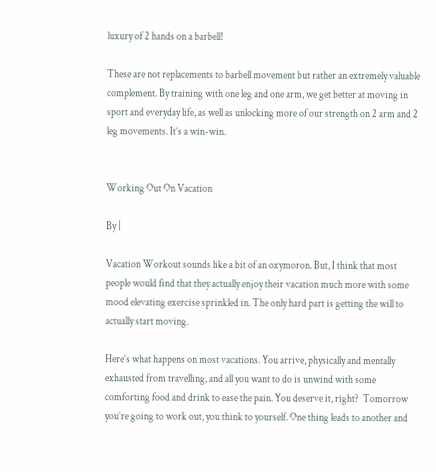luxury of 2 hands on a barbell!

These are not replacements to barbell movement but rather an extremely valuable complement. By training with one leg and one arm, we get better at moving in sport and everyday life, as well as unlocking more of our strength on 2 arm and 2 leg movements. It’s a win-win.


Working Out On Vacation

By |

Vacation Workout sounds like a bit of an oxymoron. But, I think that most people would find that they actually enjoy their vacation much more with some mood elevating exercise sprinkled in. The only hard part is getting the will to actually start moving.

Here’s what happens on most vacations. You arrive, physically and mentally exhausted from travelling, and all you want to do is unwind with some comforting food and drink to ease the pain. You deserve it, right?  Tomorrow you’re going to work out, you think to yourself. One thing leads to another and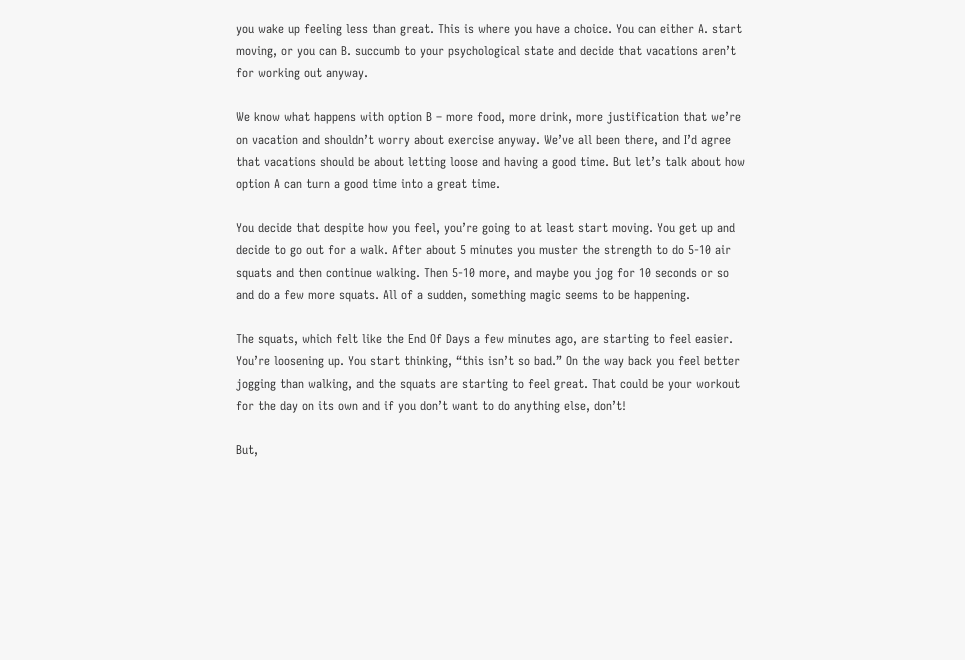you wake up feeling less than great. This is where you have a choice. You can either A. start moving, or you can B. succumb to your psychological state and decide that vacations aren’t for working out anyway.

We know what happens with option B – more food, more drink, more justification that we’re on vacation and shouldn’t worry about exercise anyway. We’ve all been there, and I’d agree that vacations should be about letting loose and having a good time. But let’s talk about how option A can turn a good time into a great time.

You decide that despite how you feel, you’re going to at least start moving. You get up and decide to go out for a walk. After about 5 minutes you muster the strength to do 5-10 air squats and then continue walking. Then 5-10 more, and maybe you jog for 10 seconds or so and do a few more squats. All of a sudden, something magic seems to be happening.

The squats, which felt like the End Of Days a few minutes ago, are starting to feel easier. You’re loosening up. You start thinking, “this isn’t so bad.” On the way back you feel better jogging than walking, and the squats are starting to feel great. That could be your workout for the day on its own and if you don’t want to do anything else, don’t!

But,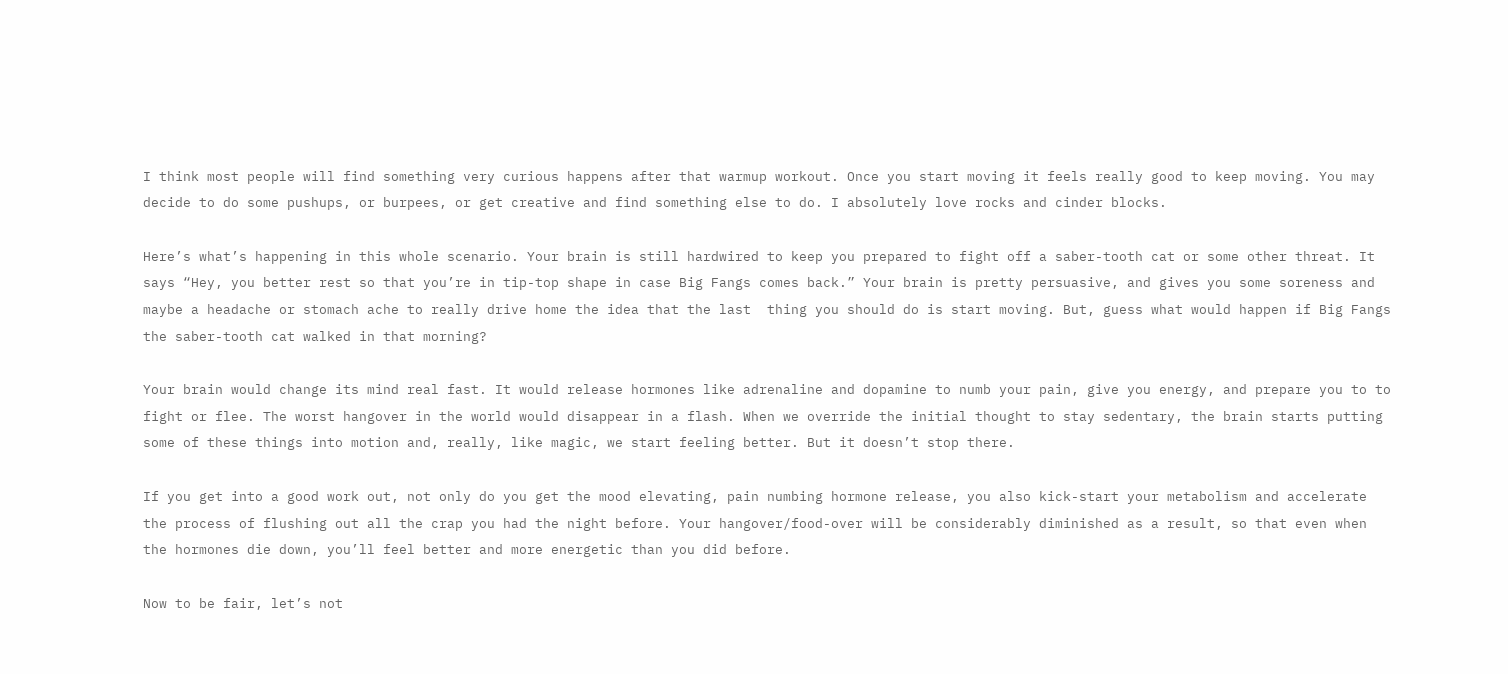I think most people will find something very curious happens after that warmup workout. Once you start moving it feels really good to keep moving. You may decide to do some pushups, or burpees, or get creative and find something else to do. I absolutely love rocks and cinder blocks.

Here’s what’s happening in this whole scenario. Your brain is still hardwired to keep you prepared to fight off a saber-tooth cat or some other threat. It says “Hey, you better rest so that you’re in tip-top shape in case Big Fangs comes back.” Your brain is pretty persuasive, and gives you some soreness and maybe a headache or stomach ache to really drive home the idea that the last  thing you should do is start moving. But, guess what would happen if Big Fangs the saber-tooth cat walked in that morning?

Your brain would change its mind real fast. It would release hormones like adrenaline and dopamine to numb your pain, give you energy, and prepare you to to fight or flee. The worst hangover in the world would disappear in a flash. When we override the initial thought to stay sedentary, the brain starts putting some of these things into motion and, really, like magic, we start feeling better. But it doesn’t stop there.

If you get into a good work out, not only do you get the mood elevating, pain numbing hormone release, you also kick-start your metabolism and accelerate the process of flushing out all the crap you had the night before. Your hangover/food-over will be considerably diminished as a result, so that even when the hormones die down, you’ll feel better and more energetic than you did before.

Now to be fair, let’s not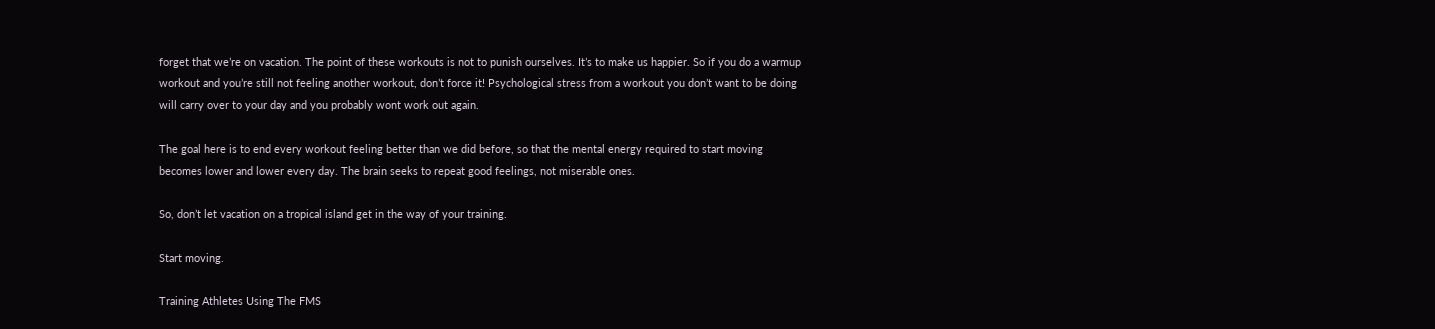forget that we’re on vacation. The point of these workouts is not to punish ourselves. It’s to make us happier. So if you do a warmup workout and you’re still not feeling another workout, don’t force it! Psychological stress from a workout you don’t want to be doing will carry over to your day and you probably wont work out again.

The goal here is to end every workout feeling better than we did before, so that the mental energy required to start moving becomes lower and lower every day. The brain seeks to repeat good feelings, not miserable ones.

So, don’t let vacation on a tropical island get in the way of your training.

Start moving.

Training Athletes Using The FMS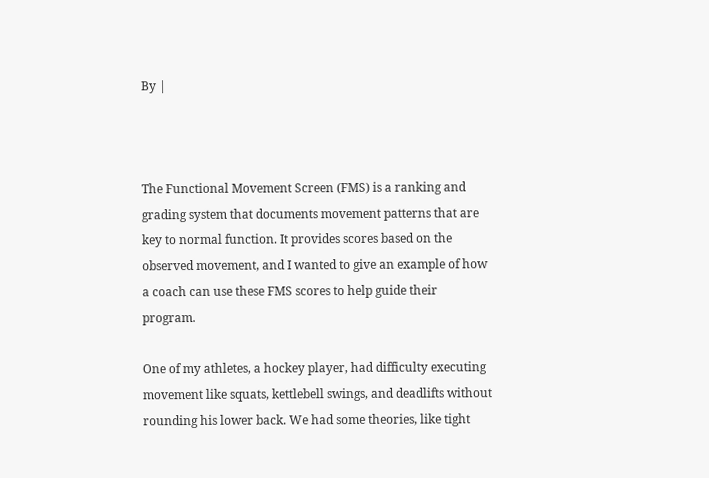By |



The Functional Movement Screen (FMS) is a ranking and grading system that documents movement patterns that are key to normal function. It provides scores based on the observed movement, and I wanted to give an example of how a coach can use these FMS scores to help guide their program.

One of my athletes, a hockey player, had difficulty executing movement like squats, kettlebell swings, and deadlifts without rounding his lower back. We had some theories, like tight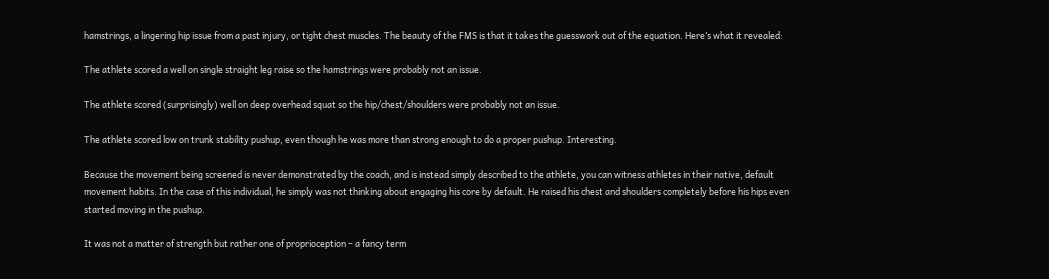hamstrings, a lingering hip issue from a past injury, or tight chest muscles. The beauty of the FMS is that it takes the guesswork out of the equation. Here’s what it revealed:

The athlete scored a well on single straight leg raise so the hamstrings were probably not an issue.

The athlete scored (surprisingly) well on deep overhead squat so the hip/chest/shoulders were probably not an issue.

The athlete scored low on trunk stability pushup, even though he was more than strong enough to do a proper pushup. Interesting.

Because the movement being screened is never demonstrated by the coach, and is instead simply described to the athlete, you can witness athletes in their native, default movement habits. In the case of this individual, he simply was not thinking about engaging his core by default. He raised his chest and shoulders completely before his hips even started moving in the pushup.

It was not a matter of strength but rather one of proprioception – a fancy term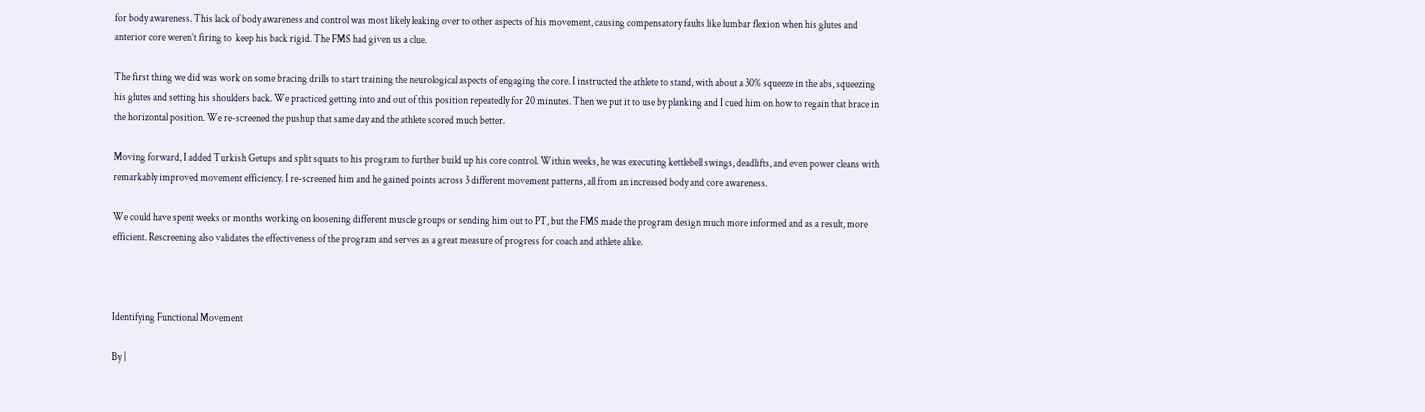for body awareness. This lack of body awareness and control was most likely leaking over to other aspects of his movement, causing compensatory faults like lumbar flexion when his glutes and anterior core weren’t firing to  keep his back rigid. The FMS had given us a clue.

The first thing we did was work on some bracing drills to start training the neurological aspects of engaging the core. I instructed the athlete to stand, with about a 30% squeeze in the abs, squeezing his glutes and setting his shoulders back. We practiced getting into and out of this position repeatedly for 20 minutes. Then we put it to use by planking and I cued him on how to regain that brace in the horizontal position. We re-screened the pushup that same day and the athlete scored much better.

Moving forward, I added Turkish Getups and split squats to his program to further build up his core control. Within weeks, he was executing kettlebell swings, deadlifts, and even power cleans with remarkably improved movement efficiency. I re-screened him and he gained points across 3 different movement patterns, all from an increased body and core awareness.

We could have spent weeks or months working on loosening different muscle groups or sending him out to PT, but the FMS made the program design much more informed and as a result, more efficient. Rescreening also validates the effectiveness of the program and serves as a great measure of progress for coach and athlete alike.



Identifying Functional Movement

By |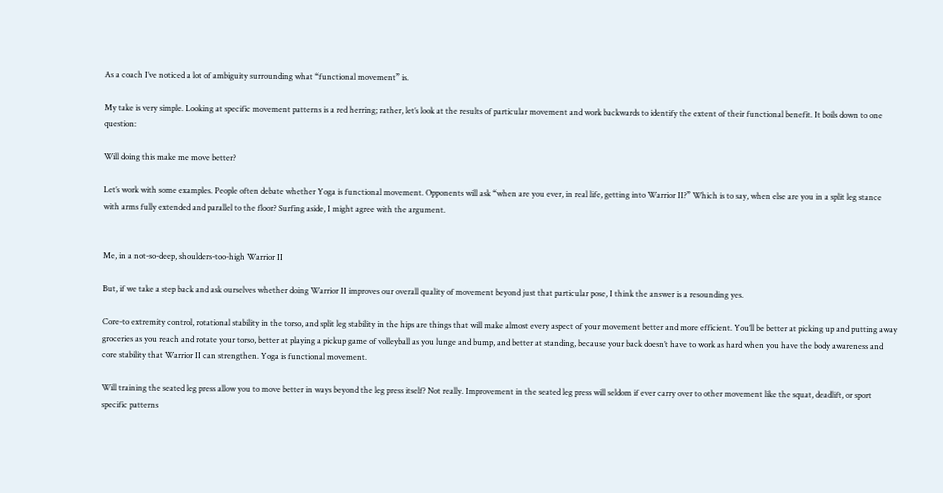As a coach I’ve noticed a lot of ambiguity surrounding what “functional movement” is.

My take is very simple. Looking at specific movement patterns is a red herring; rather, let’s look at the results of particular movement and work backwards to identify the extent of their functional benefit. It boils down to one question:

Will doing this make me move better?

Let’s work with some examples. People often debate whether Yoga is functional movement. Opponents will ask “when are you ever, in real life, getting into Warrior II?” Which is to say, when else are you in a split leg stance with arms fully extended and parallel to the floor? Surfing aside, I might agree with the argument.


Me, in a not-so-deep, shoulders-too-high Warrior II

But, if we take a step back and ask ourselves whether doing Warrior II improves our overall quality of movement beyond just that particular pose, I think the answer is a resounding yes.

Core-to extremity control, rotational stability in the torso, and split leg stability in the hips are things that will make almost every aspect of your movement better and more efficient. You’ll be better at picking up and putting away groceries as you reach and rotate your torso, better at playing a pickup game of volleyball as you lunge and bump, and better at standing, because your back doesn’t have to work as hard when you have the body awareness and core stability that Warrior II can strengthen. Yoga is functional movement.

Will training the seated leg press allow you to move better in ways beyond the leg press itself? Not really. Improvement in the seated leg press will seldom if ever carry over to other movement like the squat, deadlift, or sport specific patterns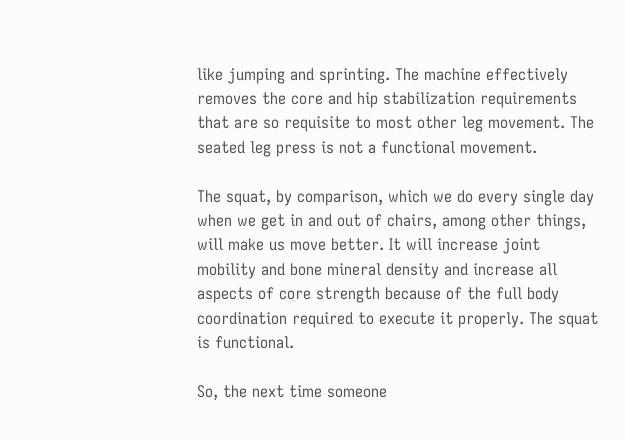like jumping and sprinting. The machine effectively removes the core and hip stabilization requirements that are so requisite to most other leg movement. The seated leg press is not a functional movement.

The squat, by comparison, which we do every single day when we get in and out of chairs, among other things, will make us move better. It will increase joint mobility and bone mineral density and increase all aspects of core strength because of the full body coordination required to execute it properly. The squat is functional.

So, the next time someone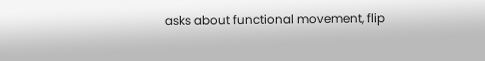asks about functional movement, flip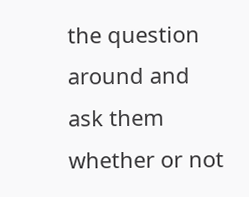the question around and ask them whether or not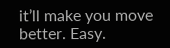it’ll make you move better. Easy.